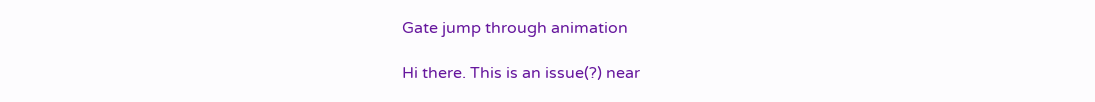Gate jump through animation

Hi there. This is an issue(?) near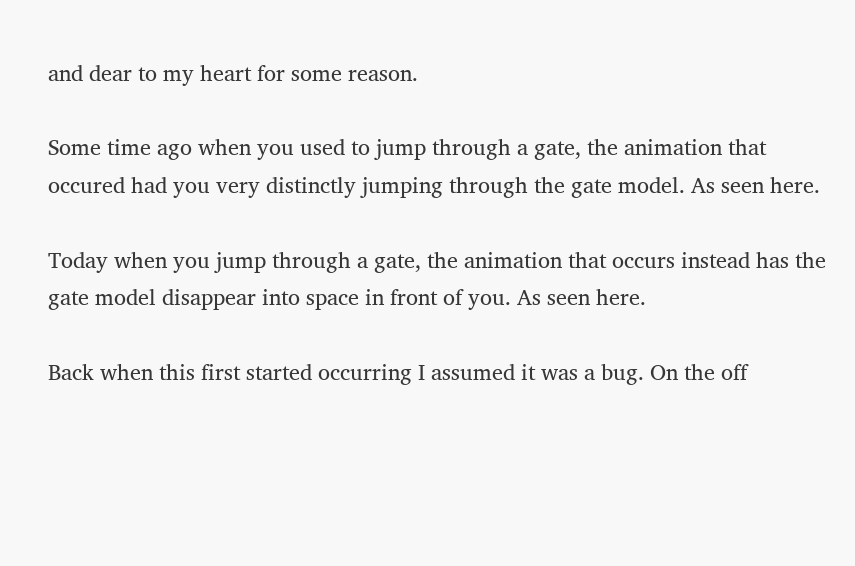and dear to my heart for some reason.

Some time ago when you used to jump through a gate, the animation that occured had you very distinctly jumping through the gate model. As seen here.

Today when you jump through a gate, the animation that occurs instead has the gate model disappear into space in front of you. As seen here.

Back when this first started occurring I assumed it was a bug. On the off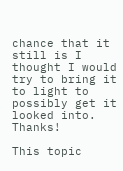chance that it still is I thought I would try to bring it to light to possibly get it looked into. Thanks!

This topic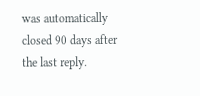was automatically closed 90 days after the last reply.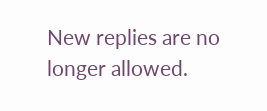New replies are no longer allowed.